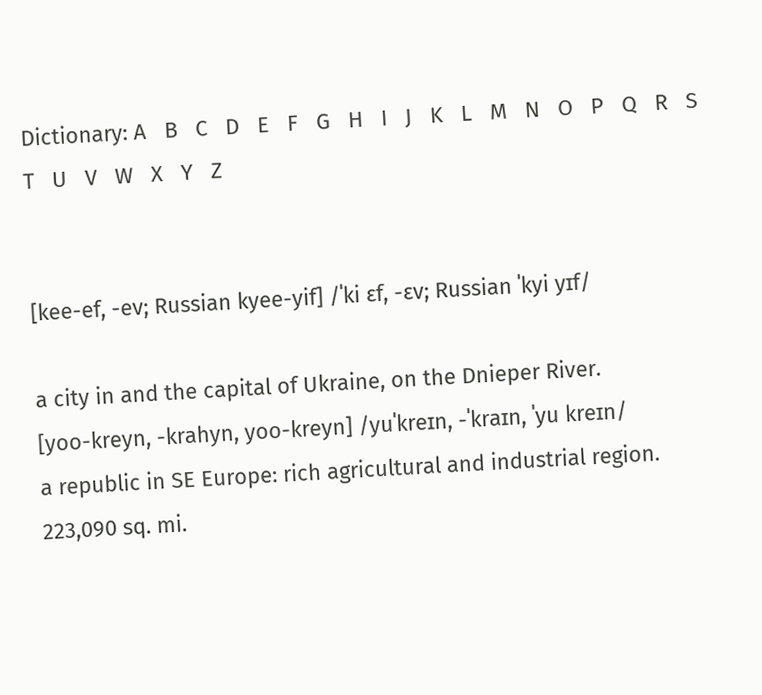Dictionary: A   B   C   D   E   F   G   H   I   J   K   L   M   N   O   P   Q   R   S   T   U   V   W   X   Y   Z


[kee-ef, -ev; Russian kyee-yif] /ˈki ɛf, -ɛv; Russian ˈkyi yɪf/

a city in and the capital of Ukraine, on the Dnieper River.
[yoo-kreyn, -krahyn, yoo-kreyn] /yuˈkreɪn, -ˈkraɪn, ˈyu kreɪn/
a republic in SE Europe: rich agricultural and industrial region. 223,090 sq. mi.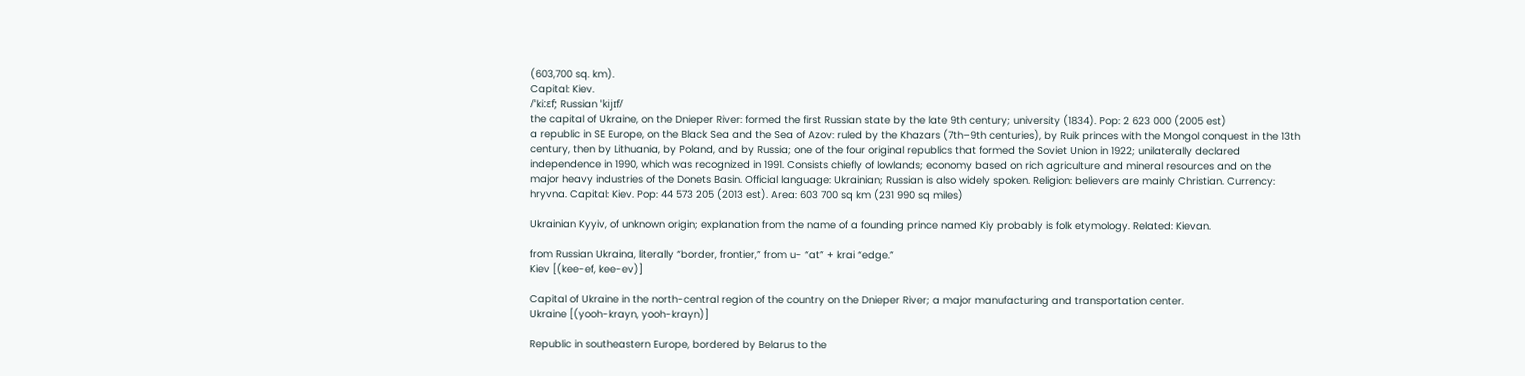(603,700 sq. km).
Capital: Kiev.
/ˈkiːɛf; Russian ˈkijɪf/
the capital of Ukraine, on the Dnieper River: formed the first Russian state by the late 9th century; university (1834). Pop: 2 623 000 (2005 est)
a republic in SE Europe, on the Black Sea and the Sea of Azov: ruled by the Khazars (7th–9th centuries), by Ruik princes with the Mongol conquest in the 13th century, then by Lithuania, by Poland, and by Russia; one of the four original republics that formed the Soviet Union in 1922; unilaterally declared independence in 1990, which was recognized in 1991. Consists chiefly of lowlands; economy based on rich agriculture and mineral resources and on the major heavy industries of the Donets Basin. Official language: Ukrainian; Russian is also widely spoken. Religion: believers are mainly Christian. Currency: hryvna. Capital: Kiev. Pop: 44 573 205 (2013 est). Area: 603 700 sq km (231 990 sq miles)

Ukrainian Kyyiv, of unknown origin; explanation from the name of a founding prince named Kiy probably is folk etymology. Related: Kievan.

from Russian Ukraina, literally “border, frontier,” from u- “at” + krai “edge.”
Kiev [(kee-ef, kee-ev)]

Capital of Ukraine in the north-central region of the country on the Dnieper River; a major manufacturing and transportation center.
Ukraine [(yooh-krayn, yooh-krayn)]

Republic in southeastern Europe, bordered by Belarus to the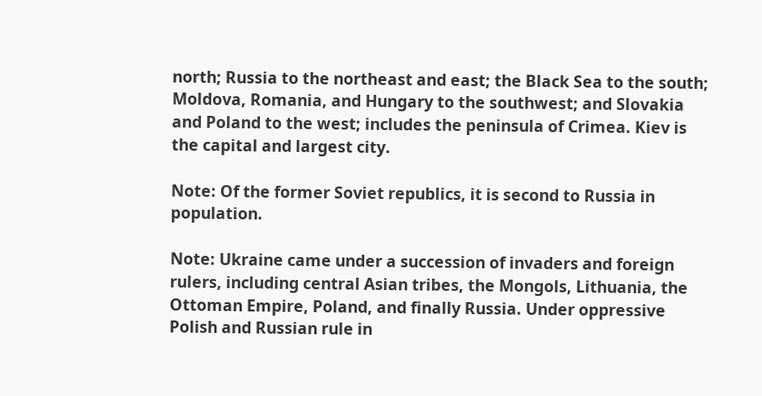north; Russia to the northeast and east; the Black Sea to the south; Moldova, Romania, and Hungary to the southwest; and Slovakia and Poland to the west; includes the peninsula of Crimea. Kiev is the capital and largest city.

Note: Of the former Soviet republics, it is second to Russia in population.

Note: Ukraine came under a succession of invaders and foreign rulers, including central Asian tribes, the Mongols, Lithuania, the Ottoman Empire, Poland, and finally Russia. Under oppressive Polish and Russian rule in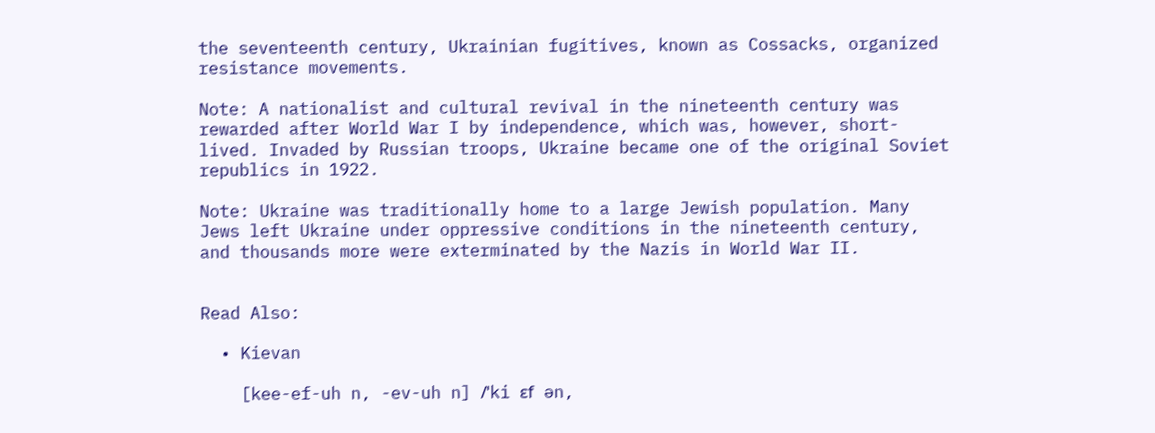the seventeenth century, Ukrainian fugitives, known as Cossacks, organized resistance movements.

Note: A nationalist and cultural revival in the nineteenth century was rewarded after World War I by independence, which was, however, short-lived. Invaded by Russian troops, Ukraine became one of the original Soviet republics in 1922.

Note: Ukraine was traditionally home to a large Jewish population. Many Jews left Ukraine under oppressive conditions in the nineteenth century, and thousands more were exterminated by the Nazis in World War II.


Read Also:

  • Kievan

    [kee-ef-uh n, -ev-uh n] /ˈki ɛf ən,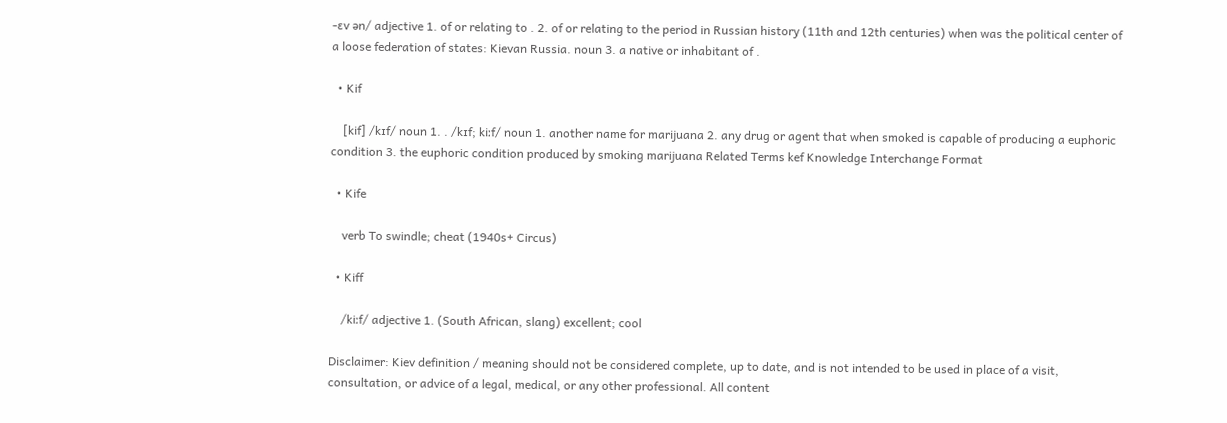-ɛv ən/ adjective 1. of or relating to . 2. of or relating to the period in Russian history (11th and 12th centuries) when was the political center of a loose federation of states: Kievan Russia. noun 3. a native or inhabitant of .

  • Kif

    [kif] /kɪf/ noun 1. . /kɪf; kiːf/ noun 1. another name for marijuana 2. any drug or agent that when smoked is capable of producing a euphoric condition 3. the euphoric condition produced by smoking marijuana Related Terms kef Knowledge Interchange Format

  • Kife

    verb To swindle; cheat (1940s+ Circus)

  • Kiff

    /kiːf/ adjective 1. (South African, slang) excellent; cool

Disclaimer: Kiev definition / meaning should not be considered complete, up to date, and is not intended to be used in place of a visit, consultation, or advice of a legal, medical, or any other professional. All content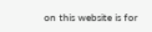on this website is for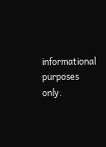informational purposes only.